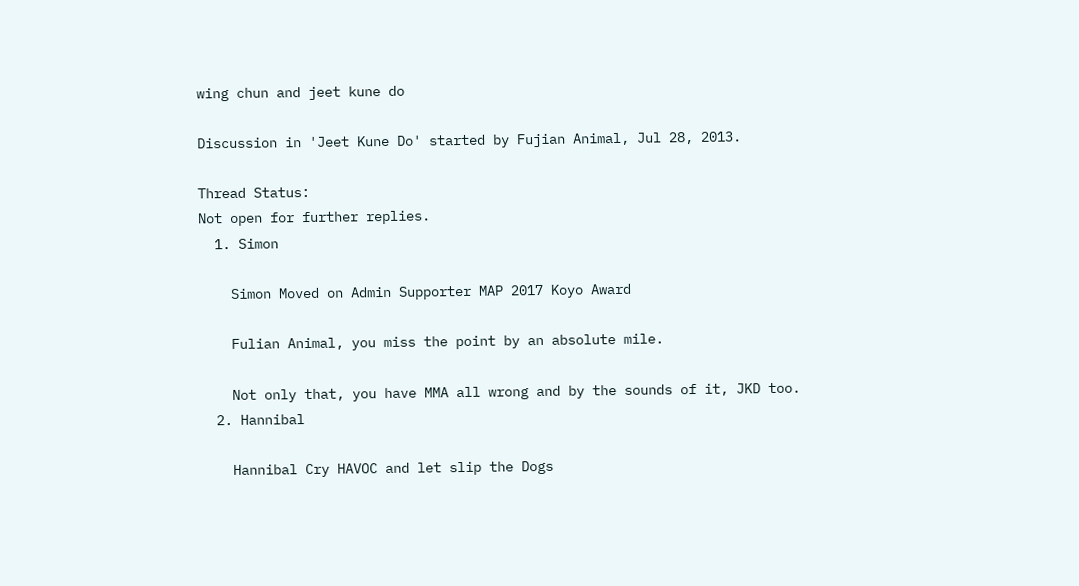wing chun and jeet kune do

Discussion in 'Jeet Kune Do' started by Fujian Animal, Jul 28, 2013.

Thread Status:
Not open for further replies.
  1. Simon

    Simon Moved on Admin Supporter MAP 2017 Koyo Award

    Fulian Animal, you miss the point by an absolute mile.

    Not only that, you have MMA all wrong and by the sounds of it, JKD too.
  2. Hannibal

    Hannibal Cry HAVOC and let slip the Dogs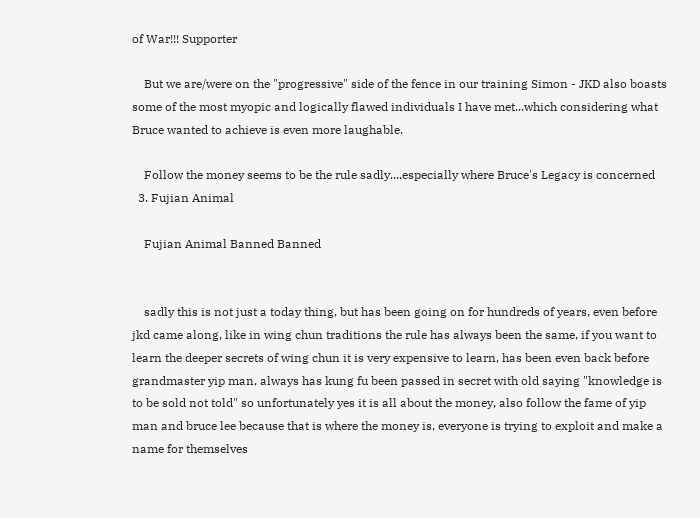of War!!! Supporter

    But we are/were on the "progressive" side of the fence in our training Simon - JKD also boasts some of the most myopic and logically flawed individuals I have met...which considering what Bruce wanted to achieve is even more laughable.

    Follow the money seems to be the rule sadly....especially where Bruce's Legacy is concerned
  3. Fujian Animal

    Fujian Animal Banned Banned


    sadly this is not just a today thing, but has been going on for hundreds of years, even before jkd came along, like in wing chun traditions the rule has always been the same, if you want to learn the deeper secrets of wing chun it is very expensive to learn, has been even back before grandmaster yip man, always has kung fu been passed in secret with old saying "knowledge is to be sold not told" so unfortunately yes it is all about the money, also follow the fame of yip man and bruce lee because that is where the money is, everyone is trying to exploit and make a name for themselves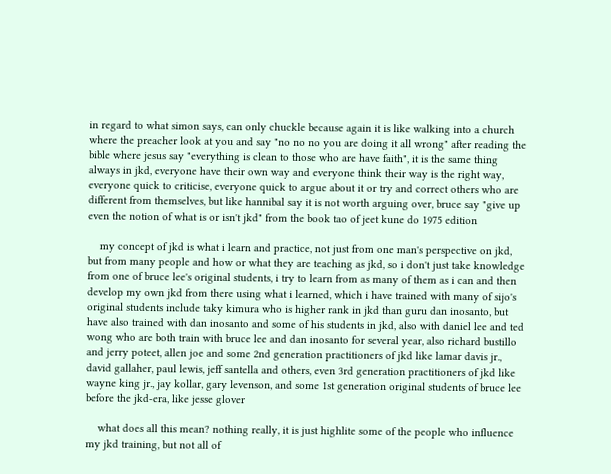in regard to what simon says, can only chuckle because again it is like walking into a church where the preacher look at you and say "no no no you are doing it all wrong" after reading the bible where jesus say "everything is clean to those who are have faith", it is the same thing always in jkd, everyone have their own way and everyone think their way is the right way, everyone quick to criticise, everyone quick to argue about it or try and correct others who are different from themselves, but like hannibal say it is not worth arguing over, bruce say "give up even the notion of what is or isn't jkd" from the book tao of jeet kune do 1975 edition

    my concept of jkd is what i learn and practice, not just from one man's perspective on jkd, but from many people and how or what they are teaching as jkd, so i don't just take knowledge from one of bruce lee's original students, i try to learn from as many of them as i can and then develop my own jkd from there using what i learned, which i have trained with many of sijo's original students include taky kimura who is higher rank in jkd than guru dan inosanto, but have also trained with dan inosanto and some of his students in jkd, also with daniel lee and ted wong who are both train with bruce lee and dan inosanto for several year, also richard bustillo and jerry poteet, allen joe and some 2nd generation practitioners of jkd like lamar davis jr., david gallaher, paul lewis, jeff santella and others, even 3rd generation practitioners of jkd like wayne king jr., jay kollar, gary levenson, and some 1st generation original students of bruce lee before the jkd-era, like jesse glover

    what does all this mean? nothing really, it is just highlite some of the people who influence my jkd training, but not all of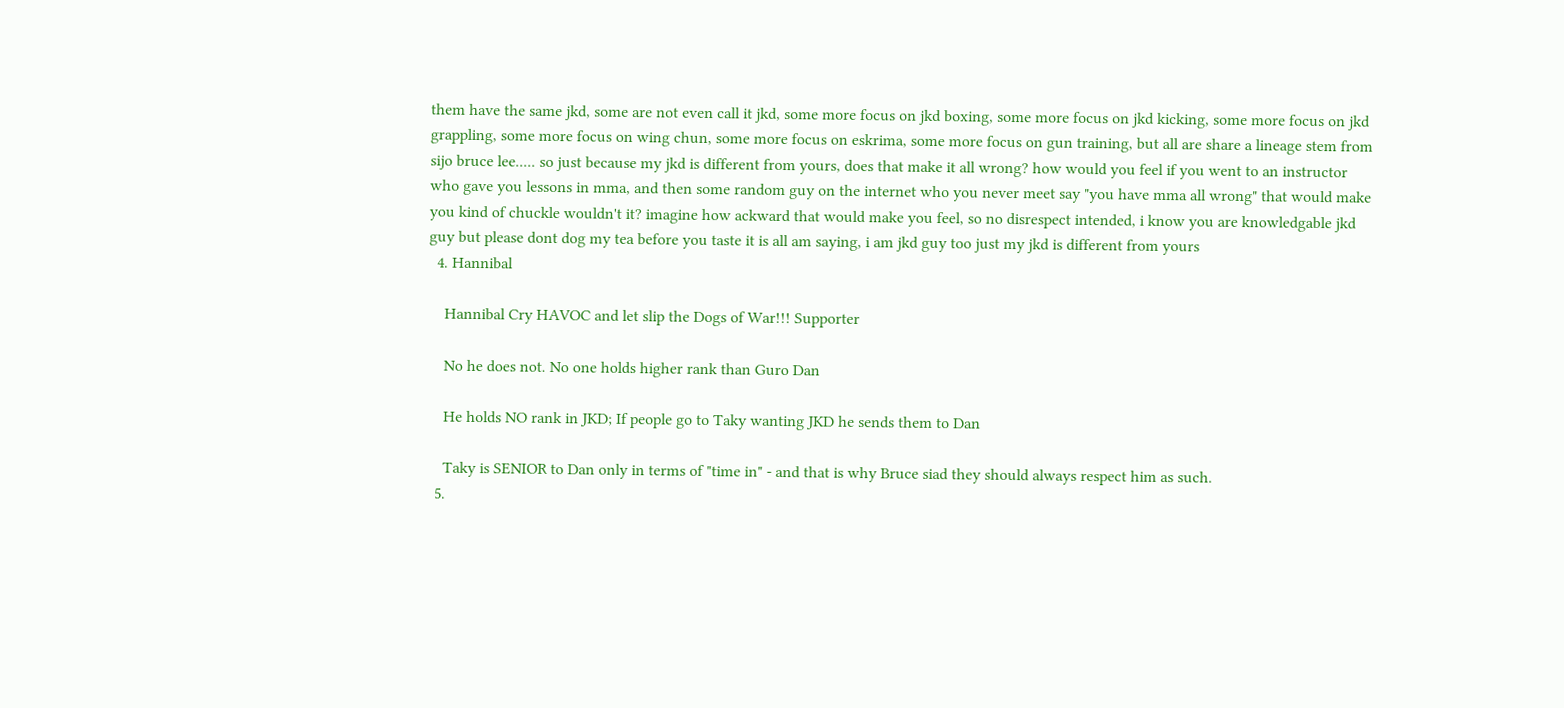them have the same jkd, some are not even call it jkd, some more focus on jkd boxing, some more focus on jkd kicking, some more focus on jkd grappling, some more focus on wing chun, some more focus on eskrima, some more focus on gun training, but all are share a lineage stem from sijo bruce lee..... so just because my jkd is different from yours, does that make it all wrong? how would you feel if you went to an instructor who gave you lessons in mma, and then some random guy on the internet who you never meet say "you have mma all wrong" that would make you kind of chuckle wouldn't it? imagine how ackward that would make you feel, so no disrespect intended, i know you are knowledgable jkd guy but please dont dog my tea before you taste it is all am saying, i am jkd guy too just my jkd is different from yours
  4. Hannibal

    Hannibal Cry HAVOC and let slip the Dogs of War!!! Supporter

    No he does not. No one holds higher rank than Guro Dan

    He holds NO rank in JKD; If people go to Taky wanting JKD he sends them to Dan

    Taky is SENIOR to Dan only in terms of "time in" - and that is why Bruce siad they should always respect him as such.
  5.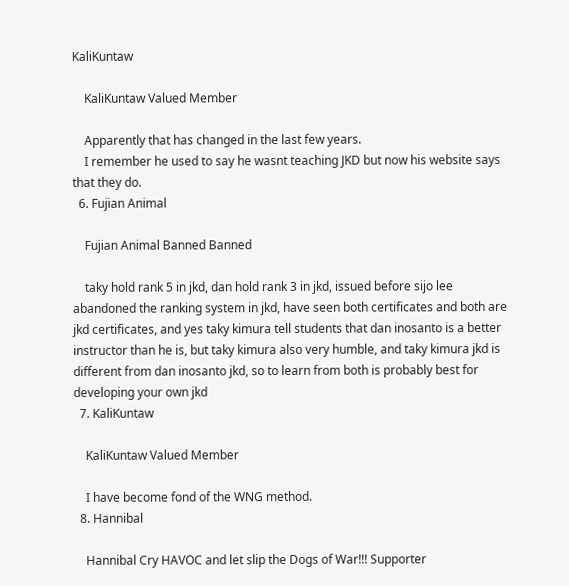KaliKuntaw

    KaliKuntaw Valued Member

    Apparently that has changed in the last few years.
    I remember he used to say he wasnt teaching JKD but now his website says that they do.
  6. Fujian Animal

    Fujian Animal Banned Banned

    taky hold rank 5 in jkd, dan hold rank 3 in jkd, issued before sijo lee abandoned the ranking system in jkd, have seen both certificates and both are jkd certificates, and yes taky kimura tell students that dan inosanto is a better instructor than he is, but taky kimura also very humble, and taky kimura jkd is different from dan inosanto jkd, so to learn from both is probably best for developing your own jkd
  7. KaliKuntaw

    KaliKuntaw Valued Member

    I have become fond of the WNG method.
  8. Hannibal

    Hannibal Cry HAVOC and let slip the Dogs of War!!! Supporter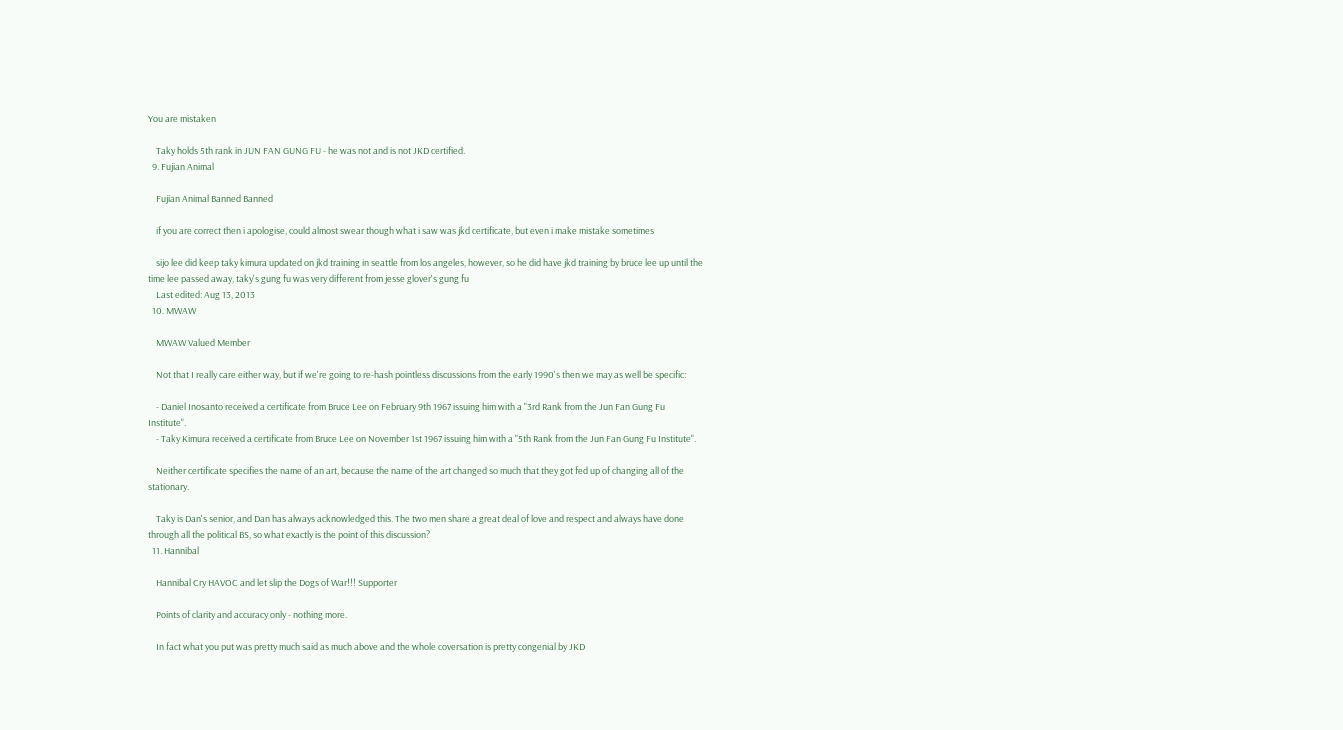You are mistaken

    Taky holds 5th rank in JUN FAN GUNG FU - he was not and is not JKD certified.
  9. Fujian Animal

    Fujian Animal Banned Banned

    if you are correct then i apologise, could almost swear though what i saw was jkd certificate, but even i make mistake sometimes

    sijo lee did keep taky kimura updated on jkd training in seattle from los angeles, however, so he did have jkd training by bruce lee up until the time lee passed away, taky's gung fu was very different from jesse glover's gung fu
    Last edited: Aug 13, 2013
  10. MWAW

    MWAW Valued Member

    Not that I really care either way, but if we're going to re-hash pointless discussions from the early 1990's then we may as well be specific:

    - Daniel Inosanto received a certificate from Bruce Lee on February 9th 1967 issuing him with a "3rd Rank from the Jun Fan Gung Fu Institute".
    - Taky Kimura received a certificate from Bruce Lee on November 1st 1967 issuing him with a "5th Rank from the Jun Fan Gung Fu Institute".

    Neither certificate specifies the name of an art, because the name of the art changed so much that they got fed up of changing all of the stationary.

    Taky is Dan's senior, and Dan has always acknowledged this. The two men share a great deal of love and respect and always have done through all the political BS, so what exactly is the point of this discussion?
  11. Hannibal

    Hannibal Cry HAVOC and let slip the Dogs of War!!! Supporter

    Points of clarity and accuracy only - nothing more.

    In fact what you put was pretty much said as much above and the whole coversation is pretty congenial by JKD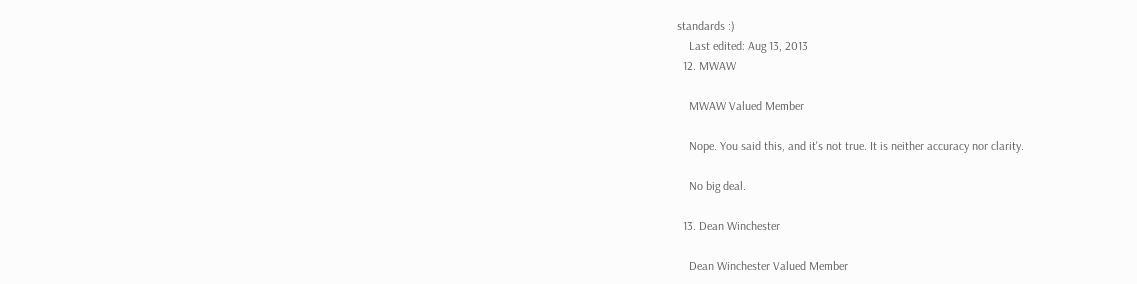standards :)
    Last edited: Aug 13, 2013
  12. MWAW

    MWAW Valued Member

    Nope. You said this, and it's not true. It is neither accuracy nor clarity.

    No big deal.

  13. Dean Winchester

    Dean Winchester Valued Member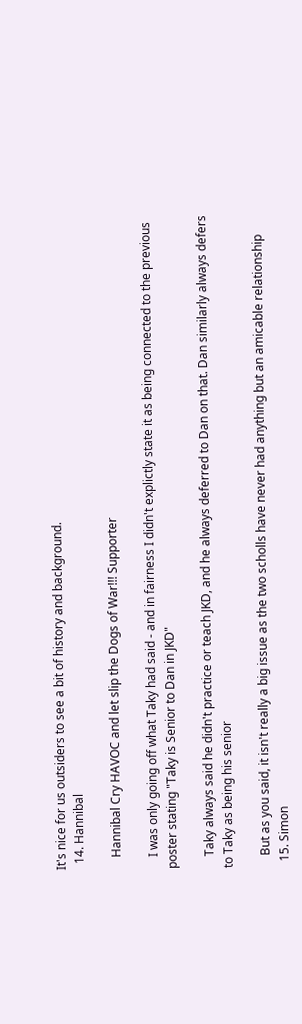It's nice for us outsiders to see a bit of history and background.
  14. Hannibal

    Hannibal Cry HAVOC and let slip the Dogs of War!!! Supporter

    I was only going off what Taky had said - and in fairness I didn't explictly state it as being connected to the previous poster stating "Taky is Senior to Dan in JKD"

    Taky always said he didn't practice or teach JKD, and he always deferred to Dan on that. Dan similarly always defers to Taky as being his senior

    But as you said, it isn't really a big issue as the two scholls have never had anything but an amicable relationship
  15. Simon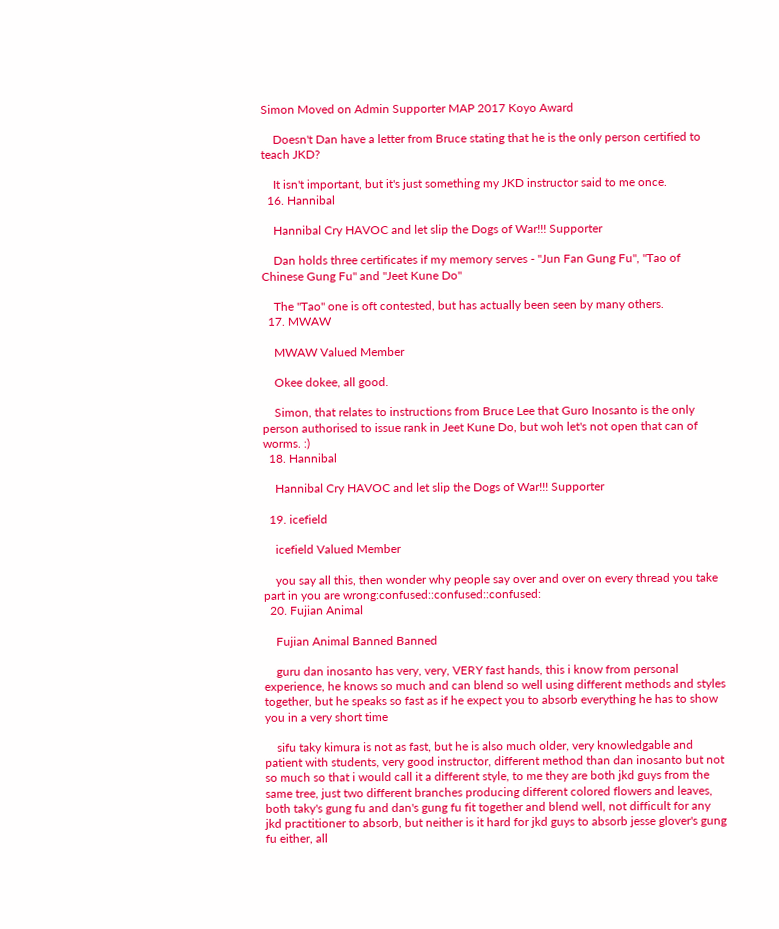Simon Moved on Admin Supporter MAP 2017 Koyo Award

    Doesn't Dan have a letter from Bruce stating that he is the only person certified to teach JKD?

    It isn't important, but it's just something my JKD instructor said to me once.
  16. Hannibal

    Hannibal Cry HAVOC and let slip the Dogs of War!!! Supporter

    Dan holds three certificates if my memory serves - "Jun Fan Gung Fu", "Tao of Chinese Gung Fu" and "Jeet Kune Do"

    The "Tao" one is oft contested, but has actually been seen by many others.
  17. MWAW

    MWAW Valued Member

    Okee dokee, all good.

    Simon, that relates to instructions from Bruce Lee that Guro Inosanto is the only person authorised to issue rank in Jeet Kune Do, but woh let's not open that can of worms. :)
  18. Hannibal

    Hannibal Cry HAVOC and let slip the Dogs of War!!! Supporter

  19. icefield

    icefield Valued Member

    you say all this, then wonder why people say over and over on every thread you take part in you are wrong:confused::confused::confused:
  20. Fujian Animal

    Fujian Animal Banned Banned

    guru dan inosanto has very, very, VERY fast hands, this i know from personal experience, he knows so much and can blend so well using different methods and styles together, but he speaks so fast as if he expect you to absorb everything he has to show you in a very short time

    sifu taky kimura is not as fast, but he is also much older, very knowledgable and patient with students, very good instructor, different method than dan inosanto but not so much so that i would call it a different style, to me they are both jkd guys from the same tree, just two different branches producing different colored flowers and leaves, both taky's gung fu and dan's gung fu fit together and blend well, not difficult for any jkd practitioner to absorb, but neither is it hard for jkd guys to absorb jesse glover's gung fu either, all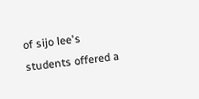of sijo lee's students offered a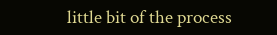little bit of the process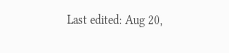Last edited: Aug 20,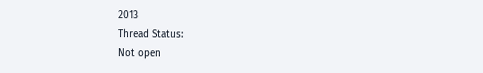2013
Thread Status:
Not open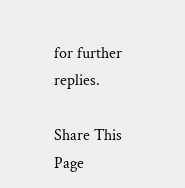for further replies.

Share This Page